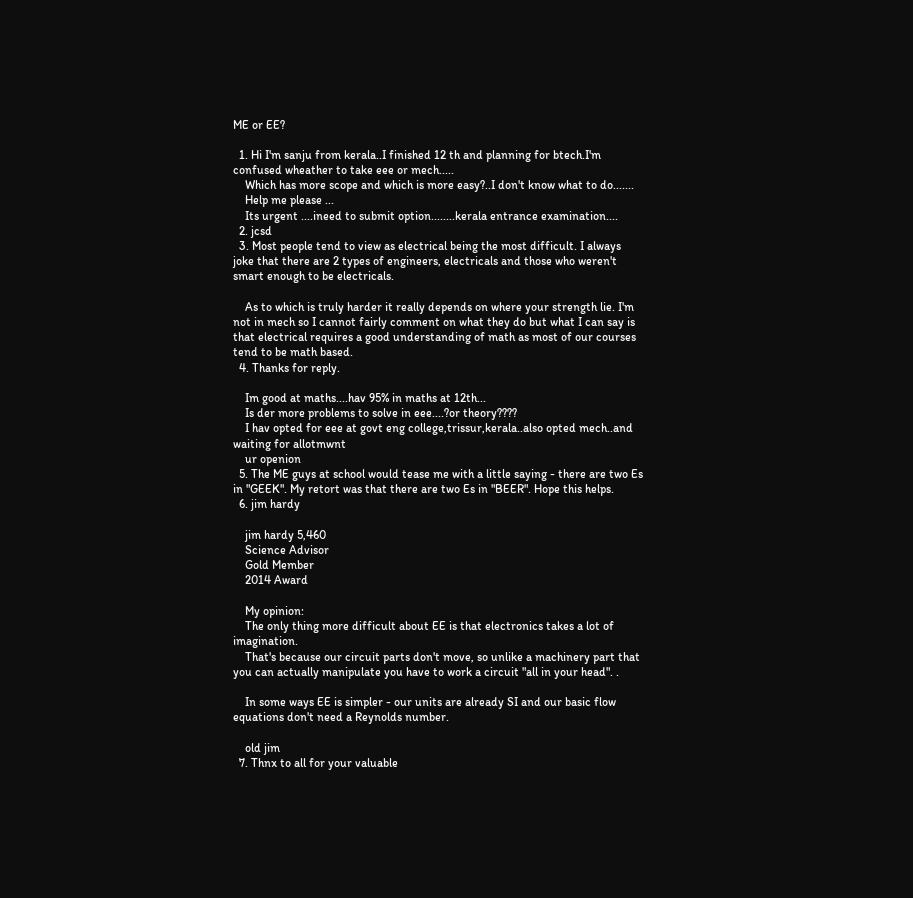ME or EE?

  1. Hi I'm sanju from kerala..I finished 12 th and planning for btech.I'm confused wheather to take eee or mech.....
    Which has more scope and which is more easy?..I don't know what to do.......
    Help me please ...
    Its urgent ....ineed to submit option........kerala entrance examination....
  2. jcsd
  3. Most people tend to view as electrical being the most difficult. I always joke that there are 2 types of engineers, electricals and those who weren't smart enough to be electricals.

    As to which is truly harder it really depends on where your strength lie. I'm not in mech so I cannot fairly comment on what they do but what I can say is that electrical requires a good understanding of math as most of our courses tend to be math based.
  4. Thanks for reply.

    Im good at maths....hav 95% in maths at 12th...
    Is der more problems to solve in eee....?or theory????
    I hav opted for eee at govt eng college,trissur,kerala..also opted mech..and waiting for allotmwnt
    ur openion
  5. The ME guys at school would tease me with a little saying - there are two Es in "GEEK". My retort was that there are two Es in "BEER". Hope this helps.
  6. jim hardy

    jim hardy 5,460
    Science Advisor
    Gold Member
    2014 Award

    My opinion:
    The only thing more difficult about EE is that electronics takes a lot of imagination.
    That's because our circuit parts don't move, so unlike a machinery part that you can actually manipulate you have to work a circuit "all in your head". .

    In some ways EE is simpler - our units are already SI and our basic flow equations don't need a Reynolds number.

    old jim
  7. Thnx to all for your valuable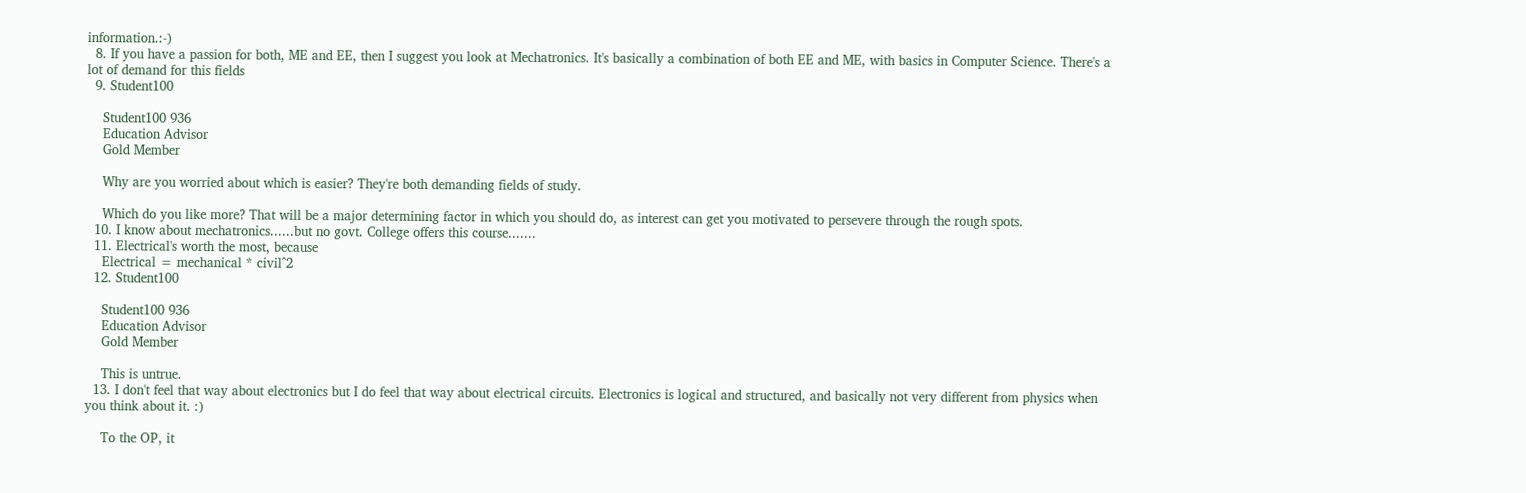information.:-)
  8. If you have a passion for both, ME and EE, then I suggest you look at Mechatronics. It's basically a combination of both EE and ME, with basics in Computer Science. There's a lot of demand for this fields
  9. Student100

    Student100 936
    Education Advisor
    Gold Member

    Why are you worried about which is easier? They're both demanding fields of study.

    Which do you like more? That will be a major determining factor in which you should do, as interest can get you motivated to persevere through the rough spots.
  10. I know about mechatronics......but no govt. College offers this course.......
  11. Electrical's worth the most, because
    Electrical = mechanical * civil^2
  12. Student100

    Student100 936
    Education Advisor
    Gold Member

    This is untrue.
  13. I don't feel that way about electronics but I do feel that way about electrical circuits. Electronics is logical and structured, and basically not very different from physics when you think about it. :)

    To the OP, it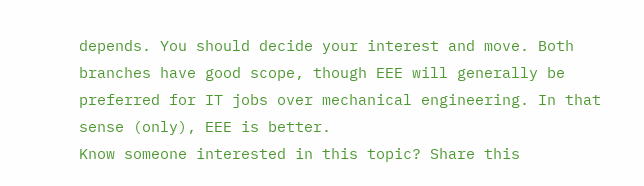depends. You should decide your interest and move. Both branches have good scope, though EEE will generally be preferred for IT jobs over mechanical engineering. In that sense (only), EEE is better.
Know someone interested in this topic? Share this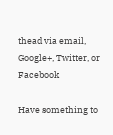thead via email, Google+, Twitter, or Facebook

Have something to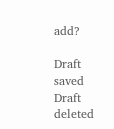add?

Draft saved Draft deleted